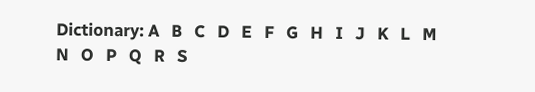Dictionary: A   B   C   D   E   F   G   H   I   J   K   L   M   N   O   P   Q   R   S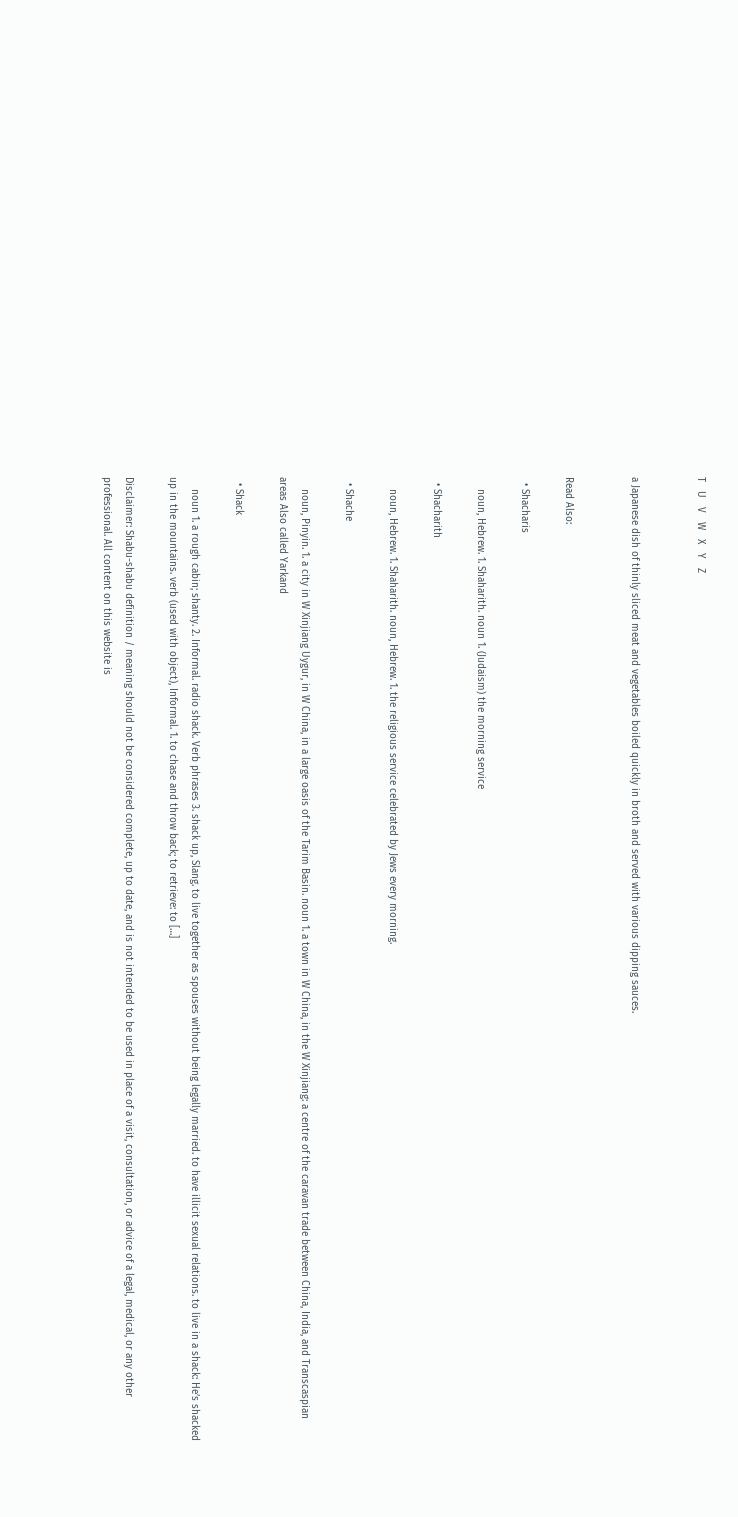T   U   V   W   X   Y   Z


a Japanese dish of thinly sliced meat and vegetables boiled quickly in broth and served with various dipping sauces.


Read Also:

  • Shacharis

    noun, Hebrew. 1. Shaharith. noun 1. (Judaism) the morning service

  • Shacharith

    noun, Hebrew. 1. Shaharith. noun, Hebrew. 1. the religious service celebrated by Jews every morning.

  • Shache

    noun, Pinyin. 1. a city in W Xinjiang Uygur, in W China, in a large oasis of the Tarim Basin. noun 1. a town in W China, in the W Xinjiang: a centre of the caravan trade between China, India, and Transcaspian areas Also called Yarkand

  • Shack

    noun 1. a rough cabin; shanty. 2. Informal. radio shack. Verb phrases 3. shack up, Slang. to live together as spouses without being legally married. to have illicit sexual relations. to live in a shack: He’s shacked up in the mountains. verb (used with object), Informal. 1. to chase and throw back; to retrieve: to […]

Disclaimer: Shabu-shabu definition / meaning should not be considered complete, up to date, and is not intended to be used in place of a visit, consultation, or advice of a legal, medical, or any other professional. All content on this website is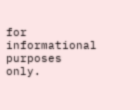for informational purposes only.